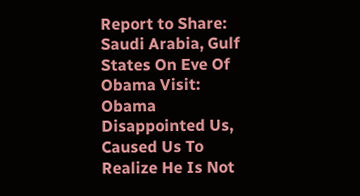Report to Share: Saudi Arabia, Gulf States On Eve Of Obama Visit: Obama Disappointed Us, Caused Us To Realize He Is Not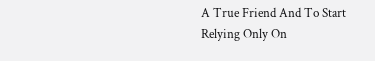A True Friend And To Start Relying Only On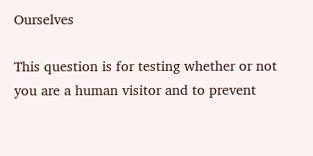Ourselves

This question is for testing whether or not you are a human visitor and to prevent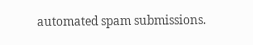automated spam submissions.